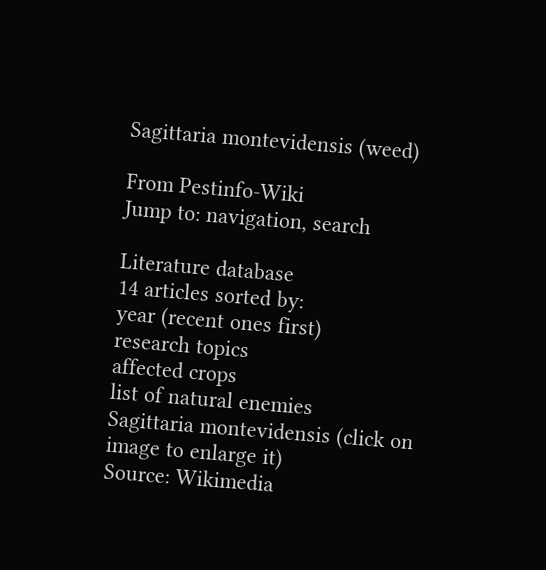Sagittaria montevidensis (weed)

From Pestinfo-Wiki
Jump to: navigation, search

Literature database
14 articles sorted by:
year (recent ones first)
research topics
affected crops
list of natural enemies
Sagittaria montevidensis (click on image to enlarge it)
Source: Wikimedia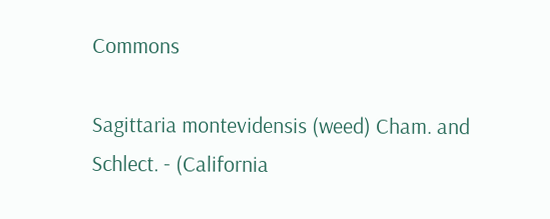Commons

Sagittaria montevidensis (weed) Cham. and Schlect. - (California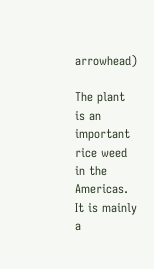arrowhead)

The plant is an important rice weed in the Americas. It is mainly a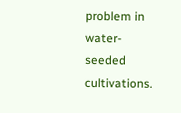problem in water-seeded cultivations.